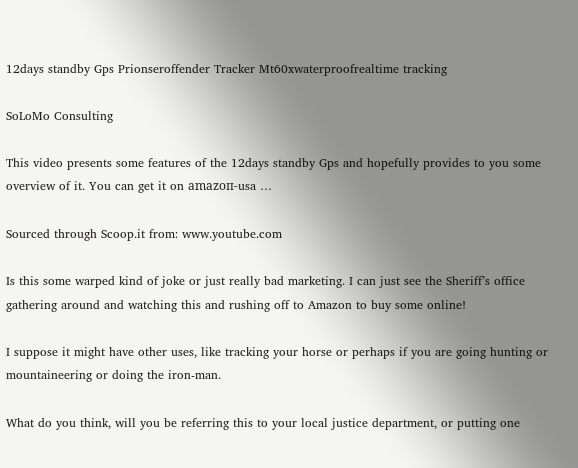12days standby Gps Prionseroffender Tracker Mt60xwaterproofrealtime tracking

SoLoMo Consulting

This video presents some features of the 12days standby Gps and hopefully provides to you some overview of it. You can get it on аmаzоп-usa …

Sourced through Scoop.it from: www.youtube.com

Is this some warped kind of joke or just really bad marketing. I can just see the Sheriff’s office gathering around and watching this and rushing off to Amazon to buy some online!

I suppose it might have other uses, like tracking your horse or perhaps if you are going hunting or mountaineering or doing the iron-man.

What do you think, will you be referring this to your local justice department, or putting one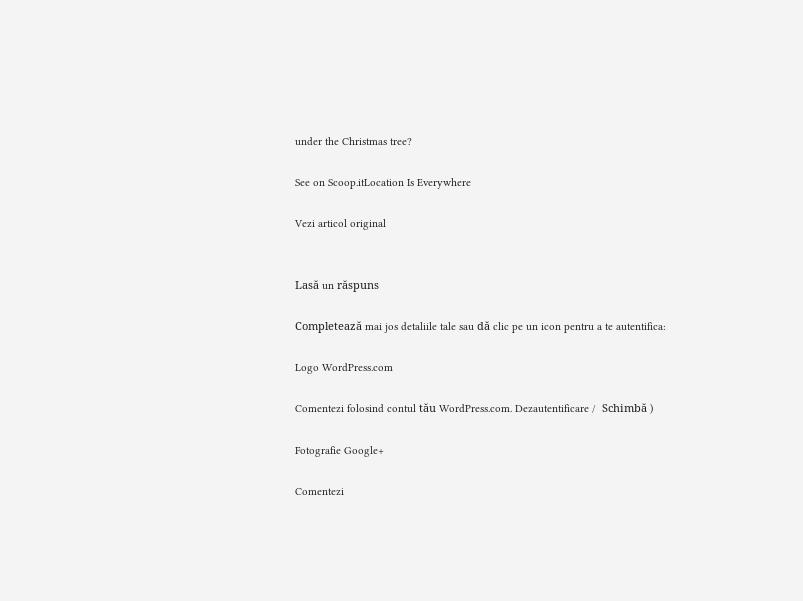under the Christmas tree?

See on Scoop.itLocation Is Everywhere

Vezi articol original


Lasă un răspuns

Completează mai jos detaliile tale sau dă clic pe un icon pentru a te autentifica:

Logo WordPress.com

Comentezi folosind contul tău WordPress.com. Dezautentificare /  Schimbă )

Fotografie Google+

Comentezi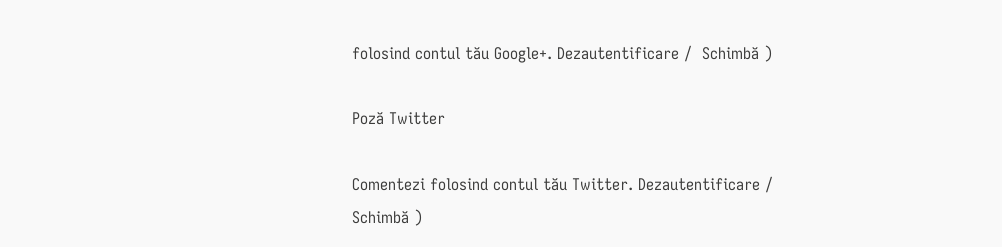folosind contul tău Google+. Dezautentificare /  Schimbă )

Poză Twitter

Comentezi folosind contul tău Twitter. Dezautentificare /  Schimbă )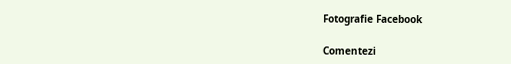Fotografie Facebook

Comentezi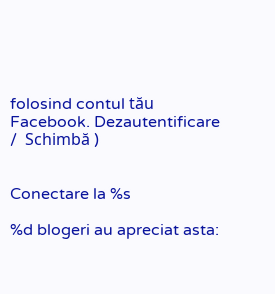folosind contul tău Facebook. Dezautentificare /  Schimbă )


Conectare la %s

%d blogeri au apreciat asta: